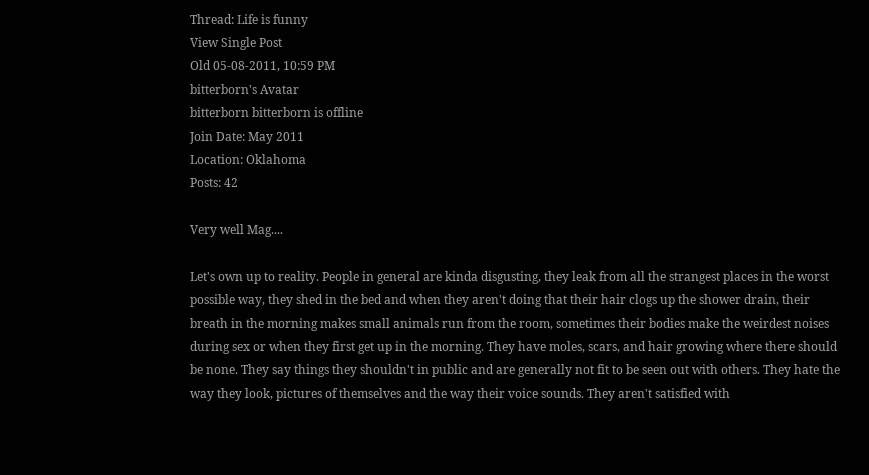Thread: Life is funny
View Single Post
Old 05-08-2011, 10:59 PM
bitterborn's Avatar
bitterborn bitterborn is offline
Join Date: May 2011
Location: Oklahoma
Posts: 42

Very well Mag....

Let's own up to reality. People in general are kinda disgusting, they leak from all the strangest places in the worst possible way, they shed in the bed and when they aren't doing that their hair clogs up the shower drain, their breath in the morning makes small animals run from the room, sometimes their bodies make the weirdest noises during sex or when they first get up in the morning. They have moles, scars, and hair growing where there should be none. They say things they shouldn't in public and are generally not fit to be seen out with others. They hate the way they look, pictures of themselves and the way their voice sounds. They aren't satisfied with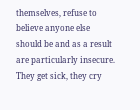themselves, refuse to believe anyone else should be and as a result are particularly insecure. They get sick, they cry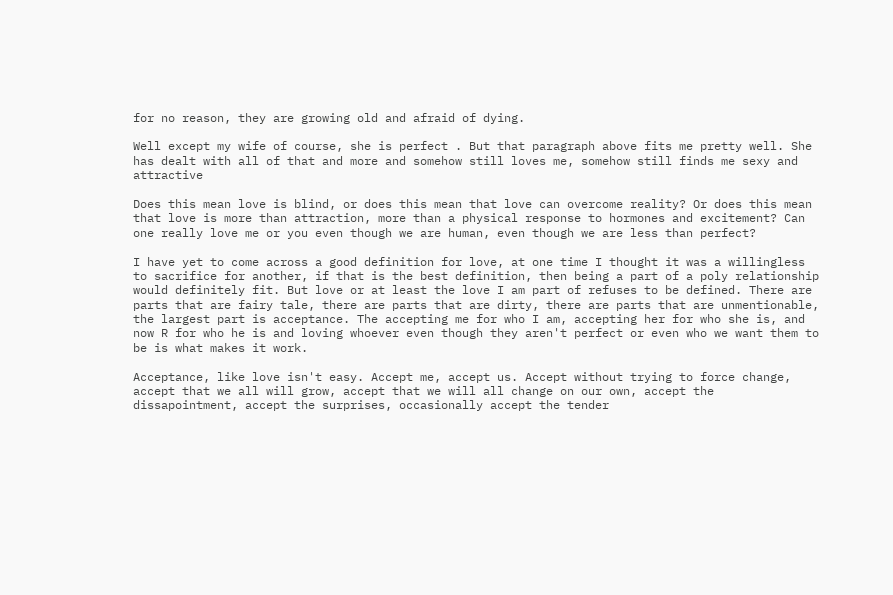for no reason, they are growing old and afraid of dying.

Well except my wife of course, she is perfect . But that paragraph above fits me pretty well. She has dealt with all of that and more and somehow still loves me, somehow still finds me sexy and attractive

Does this mean love is blind, or does this mean that love can overcome reality? Or does this mean that love is more than attraction, more than a physical response to hormones and excitement? Can one really love me or you even though we are human, even though we are less than perfect?

I have yet to come across a good definition for love, at one time I thought it was a willingless to sacrifice for another, if that is the best definition, then being a part of a poly relationship would definitely fit. But love or at least the love I am part of refuses to be defined. There are parts that are fairy tale, there are parts that are dirty, there are parts that are unmentionable, the largest part is acceptance. The accepting me for who I am, accepting her for who she is, and now R for who he is and loving whoever even though they aren't perfect or even who we want them to be is what makes it work.

Acceptance, like love isn't easy. Accept me, accept us. Accept without trying to force change, accept that we all will grow, accept that we will all change on our own, accept the dissapointment, accept the surprises, occasionally accept the tender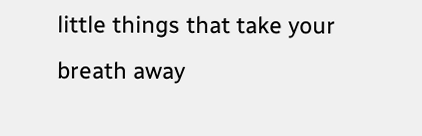little things that take your breath away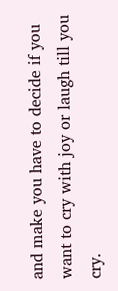and make you have to decide if you want to cry with joy or laugh till you cry.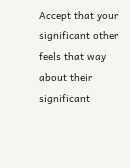Accept that your significant other feels that way about their significant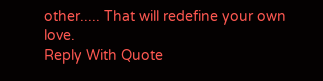other..... That will redefine your own love.
Reply With Quote